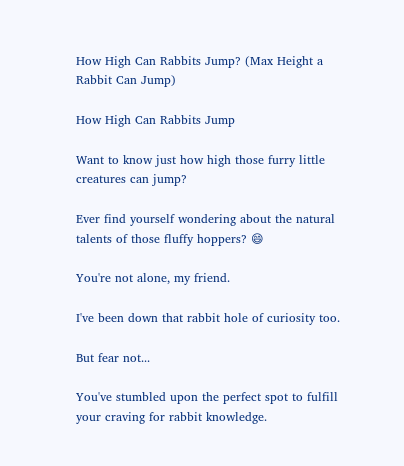How High Can Rabbits Jump? (Max Height a Rabbit Can Jump)

How High Can Rabbits Jump

Want to know just how high those furry little creatures can jump?

Ever find yourself wondering about the natural talents of those fluffy hoppers? 😄

You're not alone, my friend.

I've been down that rabbit hole of curiosity too.

But fear not...

You've stumbled upon the perfect spot to fulfill your craving for rabbit knowledge.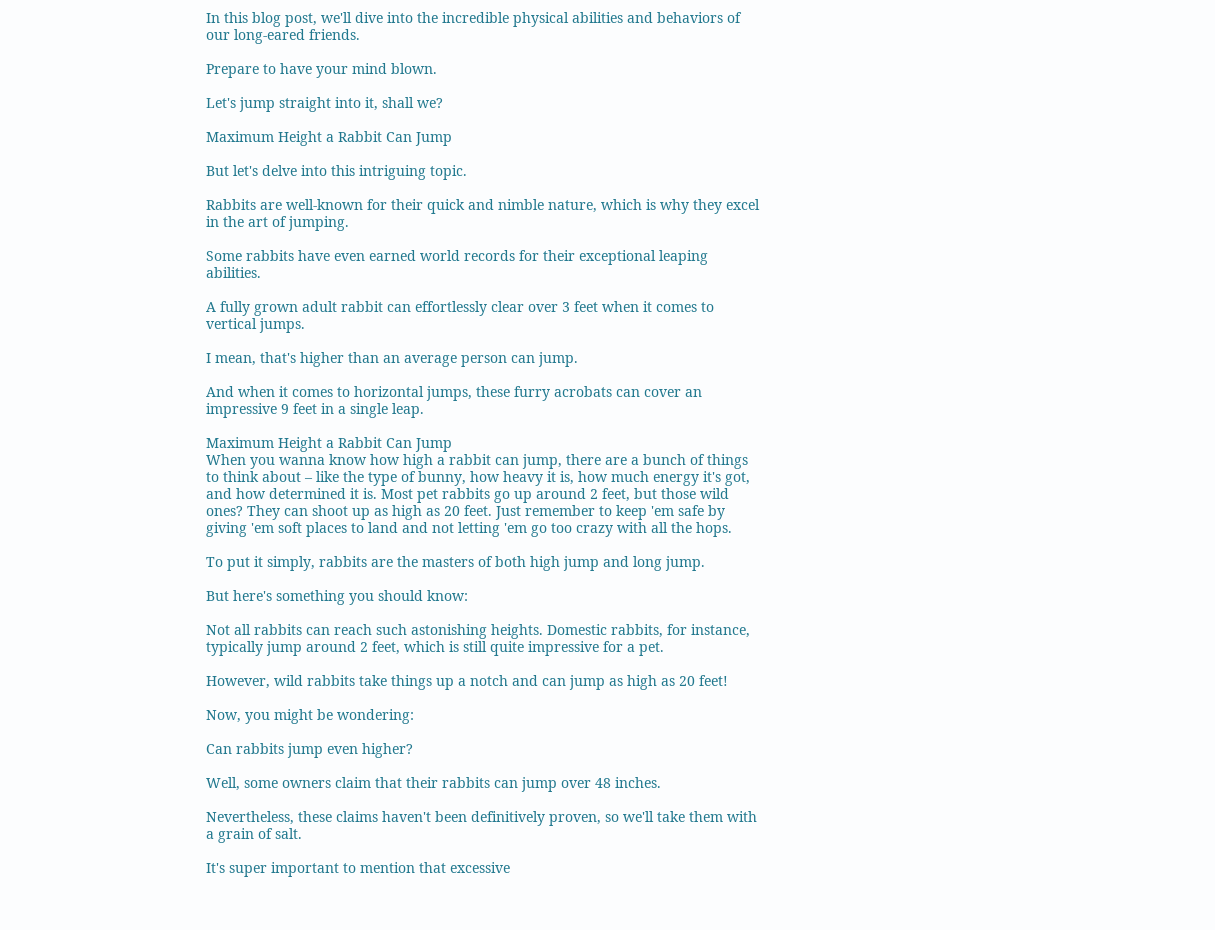In this blog post, we'll dive into the incredible physical abilities and behaviors of our long-eared friends.

Prepare to have your mind blown.

Let's jump straight into it, shall we?

Maximum Height a Rabbit Can Jump

But let's delve into this intriguing topic.

Rabbits are well-known for their quick and nimble nature, which is why they excel in the art of jumping.

Some rabbits have even earned world records for their exceptional leaping abilities.

A fully grown adult rabbit can effortlessly clear over 3 feet when it comes to vertical jumps.

I mean, that's higher than an average person can jump.

And when it comes to horizontal jumps, these furry acrobats can cover an impressive 9 feet in a single leap.

Maximum Height a Rabbit Can Jump
When you wanna know how high a rabbit can jump, there are a bunch of things to think about – like the type of bunny, how heavy it is, how much energy it's got, and how determined it is. Most pet rabbits go up around 2 feet, but those wild ones? They can shoot up as high as 20 feet. Just remember to keep 'em safe by giving 'em soft places to land and not letting 'em go too crazy with all the hops.

To put it simply, rabbits are the masters of both high jump and long jump.

But here's something you should know:

Not all rabbits can reach such astonishing heights. Domestic rabbits, for instance, typically jump around 2 feet, which is still quite impressive for a pet.

However, wild rabbits take things up a notch and can jump as high as 20 feet!

Now, you might be wondering:

Can rabbits jump even higher?

Well, some owners claim that their rabbits can jump over 48 inches.

Nevertheless, these claims haven't been definitively proven, so we'll take them with a grain of salt.

It's super important to mention that excessive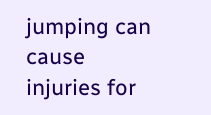jumping can cause injuries for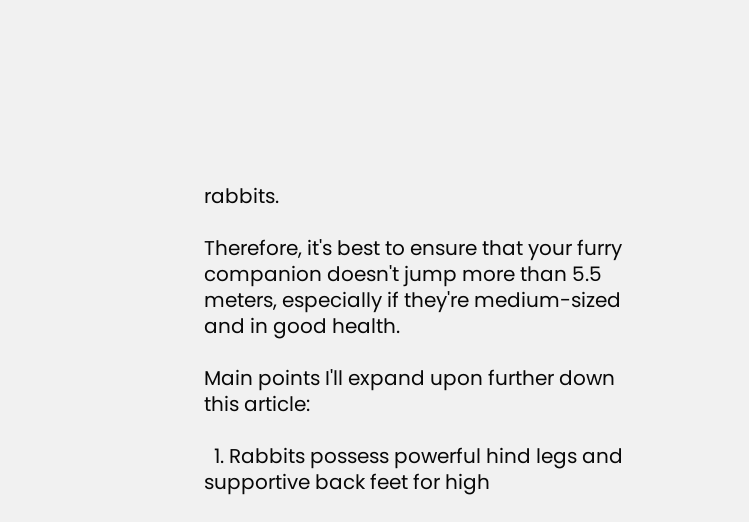rabbits.

Therefore, it's best to ensure that your furry companion doesn't jump more than 5.5 meters, especially if they're medium-sized and in good health.

Main points I'll expand upon further down this article:

  1. Rabbits possess powerful hind legs and supportive back feet for high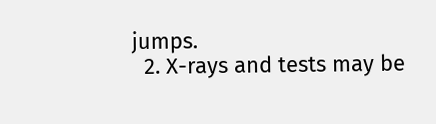jumps.
  2. X-rays and tests may be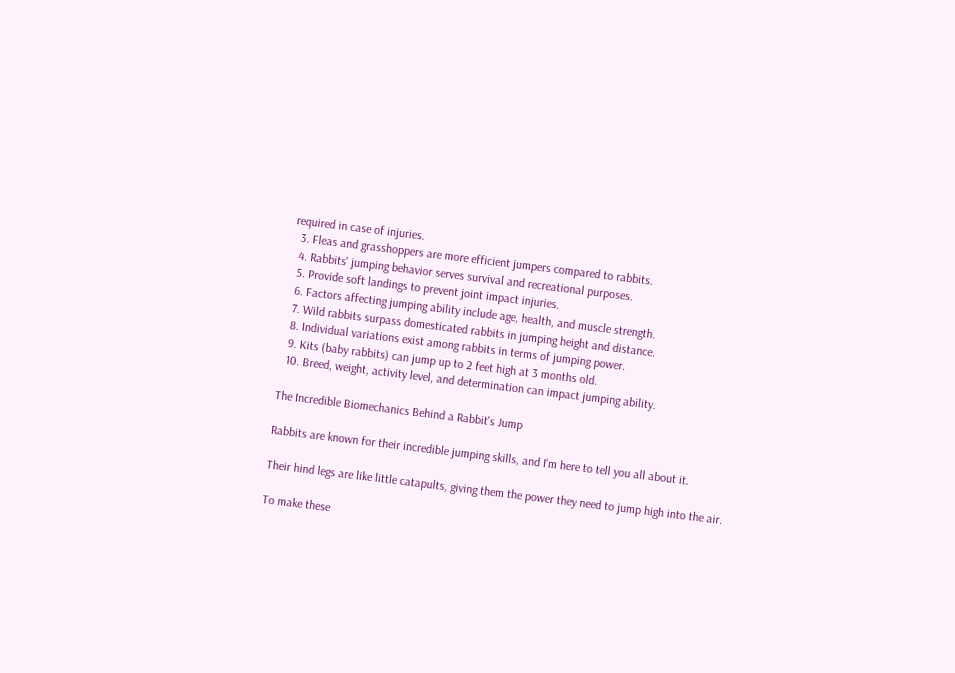required in case of injuries.
  3. Fleas and grasshoppers are more efficient jumpers compared to rabbits.
  4. Rabbits' jumping behavior serves survival and recreational purposes.
  5. Provide soft landings to prevent joint impact injuries.
  6. Factors affecting jumping ability include age, health, and muscle strength.
  7. Wild rabbits surpass domesticated rabbits in jumping height and distance.
  8. Individual variations exist among rabbits in terms of jumping power.
  9. Kits (baby rabbits) can jump up to 2 feet high at 3 months old.
  10. Breed, weight, activity level, and determination can impact jumping ability.

The Incredible Biomechanics Behind a Rabbit's Jump

Rabbits are known for their incredible jumping skills, and I'm here to tell you all about it.

Their hind legs are like little catapults, giving them the power they need to jump high into the air.

To make these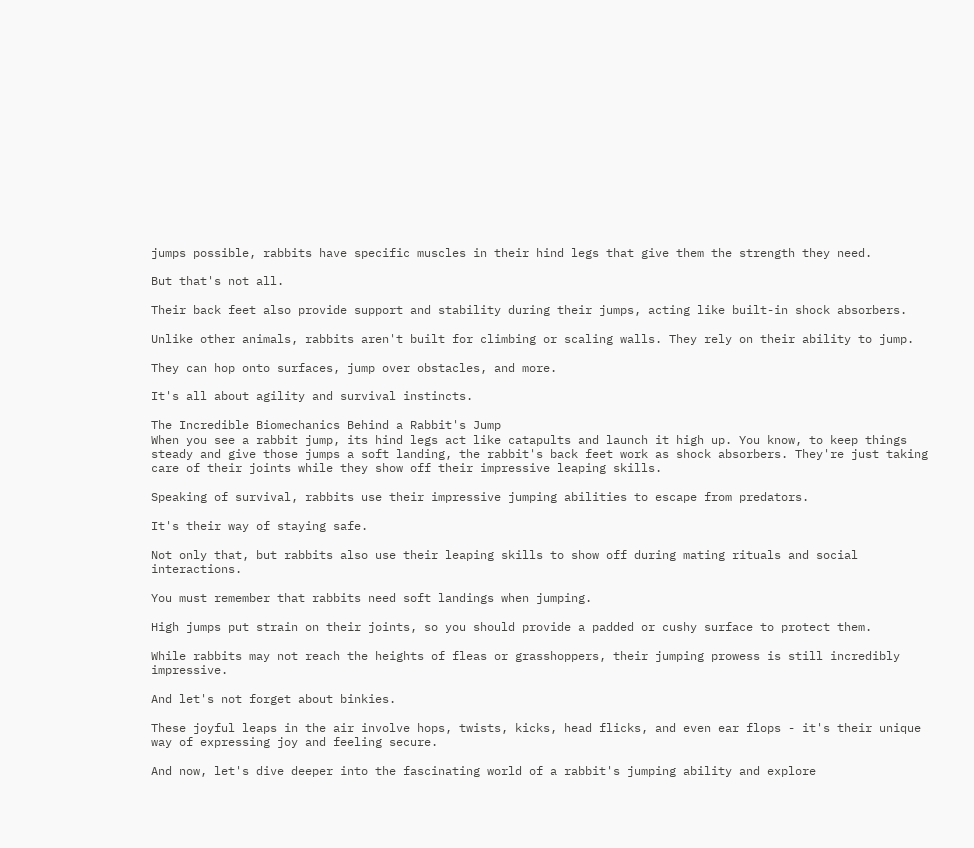jumps possible, rabbits have specific muscles in their hind legs that give them the strength they need.

But that's not all.

Their back feet also provide support and stability during their jumps, acting like built-in shock absorbers.

Unlike other animals, rabbits aren't built for climbing or scaling walls. They rely on their ability to jump.

They can hop onto surfaces, jump over obstacles, and more.

It's all about agility and survival instincts.

The Incredible Biomechanics Behind a Rabbit's Jump
When you see a rabbit jump, its hind legs act like catapults and launch it high up. You know, to keep things steady and give those jumps a soft landing, the rabbit's back feet work as shock absorbers. They're just taking care of their joints while they show off their impressive leaping skills.

Speaking of survival, rabbits use their impressive jumping abilities to escape from predators.

It's their way of staying safe.

Not only that, but rabbits also use their leaping skills to show off during mating rituals and social interactions.

You must remember that rabbits need soft landings when jumping.

High jumps put strain on their joints, so you should provide a padded or cushy surface to protect them.

While rabbits may not reach the heights of fleas or grasshoppers, their jumping prowess is still incredibly impressive.

And let's not forget about binkies.

These joyful leaps in the air involve hops, twists, kicks, head flicks, and even ear flops - it's their unique way of expressing joy and feeling secure.

And now, let's dive deeper into the fascinating world of a rabbit's jumping ability and explore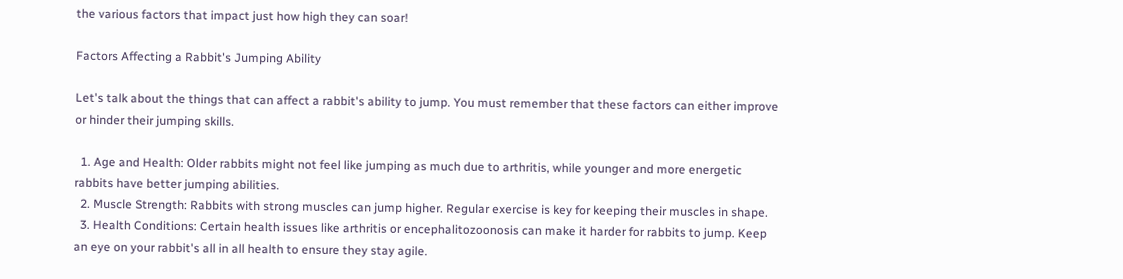the various factors that impact just how high they can soar!

Factors Affecting a Rabbit's Jumping Ability

Let's talk about the things that can affect a rabbit's ability to jump. You must remember that these factors can either improve or hinder their jumping skills.

  1. Age and Health: Older rabbits might not feel like jumping as much due to arthritis, while younger and more energetic rabbits have better jumping abilities.
  2. Muscle Strength: Rabbits with strong muscles can jump higher. Regular exercise is key for keeping their muscles in shape.
  3. Health Conditions: Certain health issues like arthritis or encephalitozoonosis can make it harder for rabbits to jump. Keep an eye on your rabbit's all in all health to ensure they stay agile.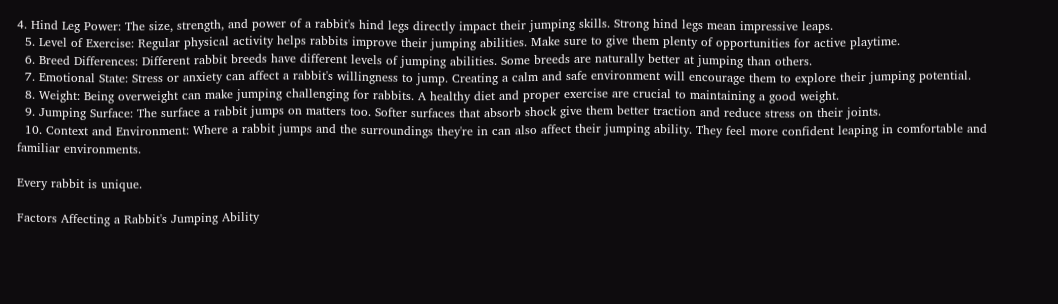4. Hind Leg Power: The size, strength, and power of a rabbit's hind legs directly impact their jumping skills. Strong hind legs mean impressive leaps.
  5. Level of Exercise: Regular physical activity helps rabbits improve their jumping abilities. Make sure to give them plenty of opportunities for active playtime.
  6. Breed Differences: Different rabbit breeds have different levels of jumping abilities. Some breeds are naturally better at jumping than others.
  7. Emotional State: Stress or anxiety can affect a rabbit's willingness to jump. Creating a calm and safe environment will encourage them to explore their jumping potential.
  8. Weight: Being overweight can make jumping challenging for rabbits. A healthy diet and proper exercise are crucial to maintaining a good weight.
  9. Jumping Surface: The surface a rabbit jumps on matters too. Softer surfaces that absorb shock give them better traction and reduce stress on their joints.
  10. Context and Environment: Where a rabbit jumps and the surroundings they're in can also affect their jumping ability. They feel more confident leaping in comfortable and familiar environments.

Every rabbit is unique.

Factors Affecting a Rabbit's Jumping Ability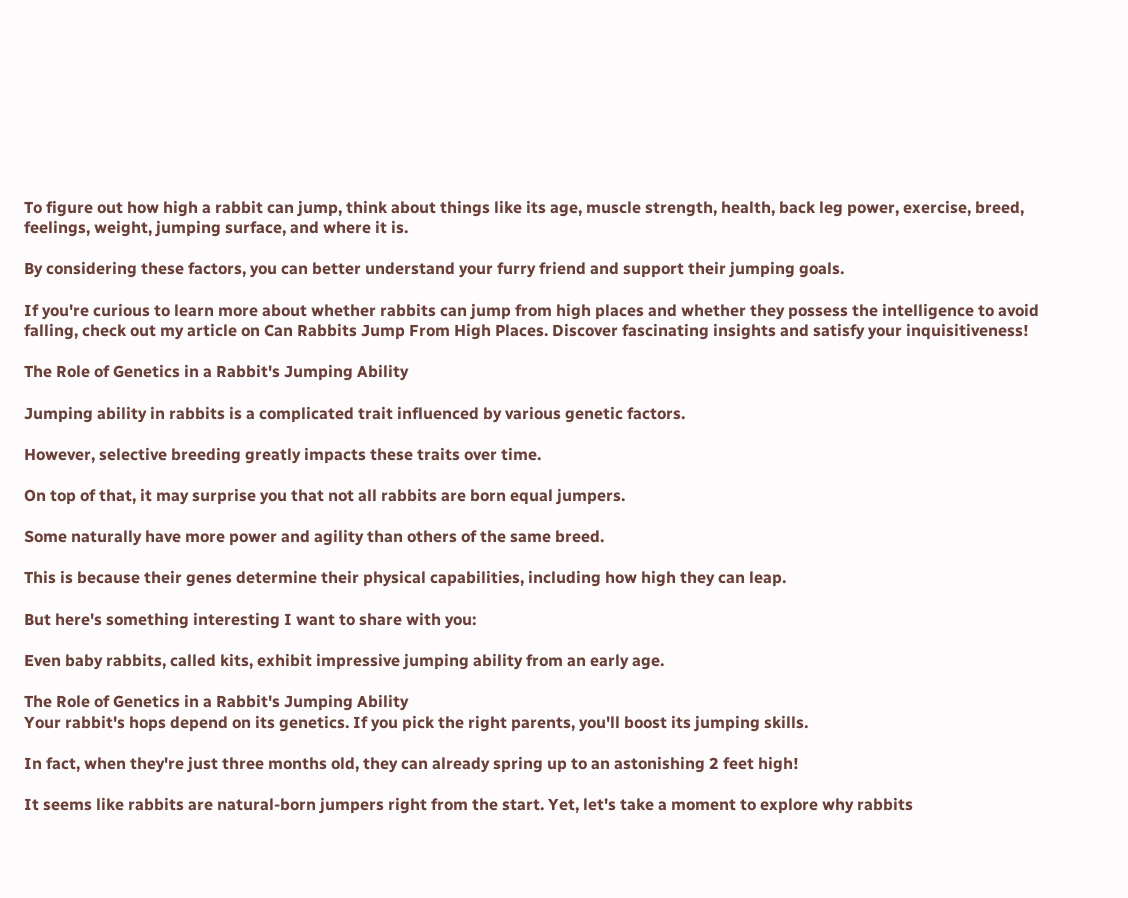To figure out how high a rabbit can jump, think about things like its age, muscle strength, health, back leg power, exercise, breed, feelings, weight, jumping surface, and where it is.

By considering these factors, you can better understand your furry friend and support their jumping goals.

If you're curious to learn more about whether rabbits can jump from high places and whether they possess the intelligence to avoid falling, check out my article on Can Rabbits Jump From High Places. Discover fascinating insights and satisfy your inquisitiveness!

The Role of Genetics in a Rabbit's Jumping Ability

Jumping ability in rabbits is a complicated trait influenced by various genetic factors.

However, selective breeding greatly impacts these traits over time.

On top of that, it may surprise you that not all rabbits are born equal jumpers.

Some naturally have more power and agility than others of the same breed.

This is because their genes determine their physical capabilities, including how high they can leap.

But here's something interesting I want to share with you:

Even baby rabbits, called kits, exhibit impressive jumping ability from an early age.

The Role of Genetics in a Rabbit's Jumping Ability
Your rabbit's hops depend on its genetics. If you pick the right parents, you'll boost its jumping skills.

In fact, when they're just three months old, they can already spring up to an astonishing 2 feet high!

It seems like rabbits are natural-born jumpers right from the start. Yet, let's take a moment to explore why rabbits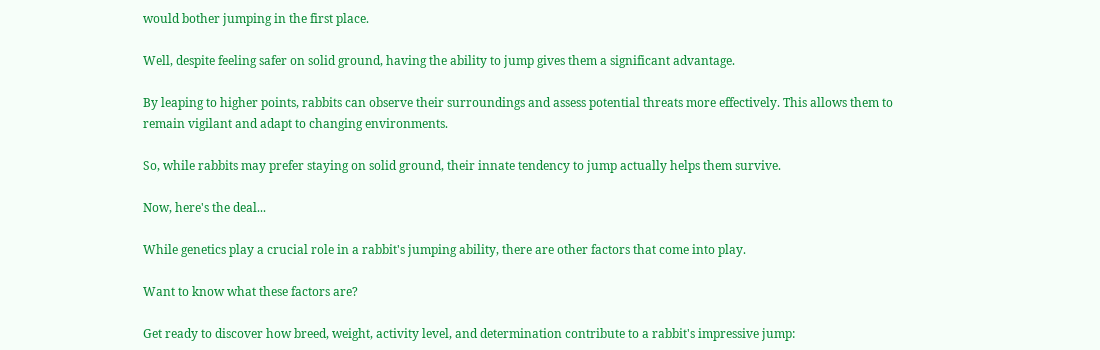would bother jumping in the first place.

Well, despite feeling safer on solid ground, having the ability to jump gives them a significant advantage.

By leaping to higher points, rabbits can observe their surroundings and assess potential threats more effectively. This allows them to remain vigilant and adapt to changing environments.

So, while rabbits may prefer staying on solid ground, their innate tendency to jump actually helps them survive.

Now, here's the deal...

While genetics play a crucial role in a rabbit's jumping ability, there are other factors that come into play.

Want to know what these factors are?

Get ready to discover how breed, weight, activity level, and determination contribute to a rabbit's impressive jump: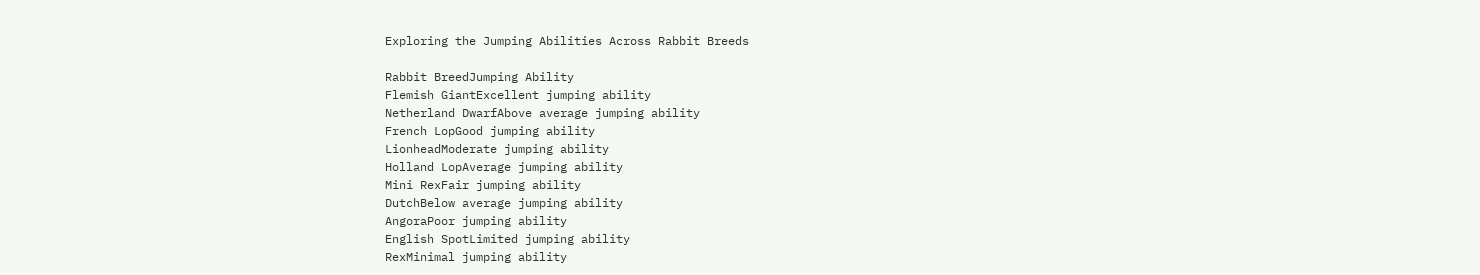Exploring the Jumping Abilities Across Rabbit Breeds

Rabbit BreedJumping Ability
Flemish GiantExcellent jumping ability
Netherland DwarfAbove average jumping ability
French LopGood jumping ability
LionheadModerate jumping ability
Holland LopAverage jumping ability
Mini RexFair jumping ability
DutchBelow average jumping ability
AngoraPoor jumping ability
English SpotLimited jumping ability
RexMinimal jumping ability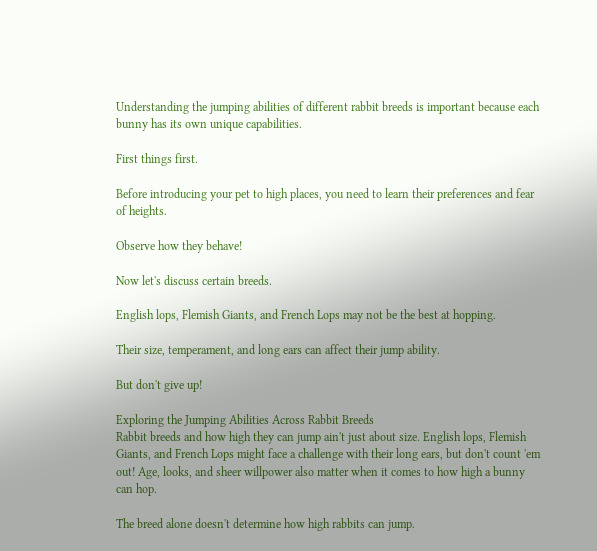Understanding the jumping abilities of different rabbit breeds is important because each bunny has its own unique capabilities.

First things first.

Before introducing your pet to high places, you need to learn their preferences and fear of heights.

Observe how they behave!

Now let's discuss certain breeds.

English lops, Flemish Giants, and French Lops may not be the best at hopping.

Their size, temperament, and long ears can affect their jump ability.

But don't give up!

Exploring the Jumping Abilities Across Rabbit Breeds
Rabbit breeds and how high they can jump ain't just about size. English lops, Flemish Giants, and French Lops might face a challenge with their long ears, but don't count 'em out! Age, looks, and sheer willpower also matter when it comes to how high a bunny can hop.

The breed alone doesn't determine how high rabbits can jump.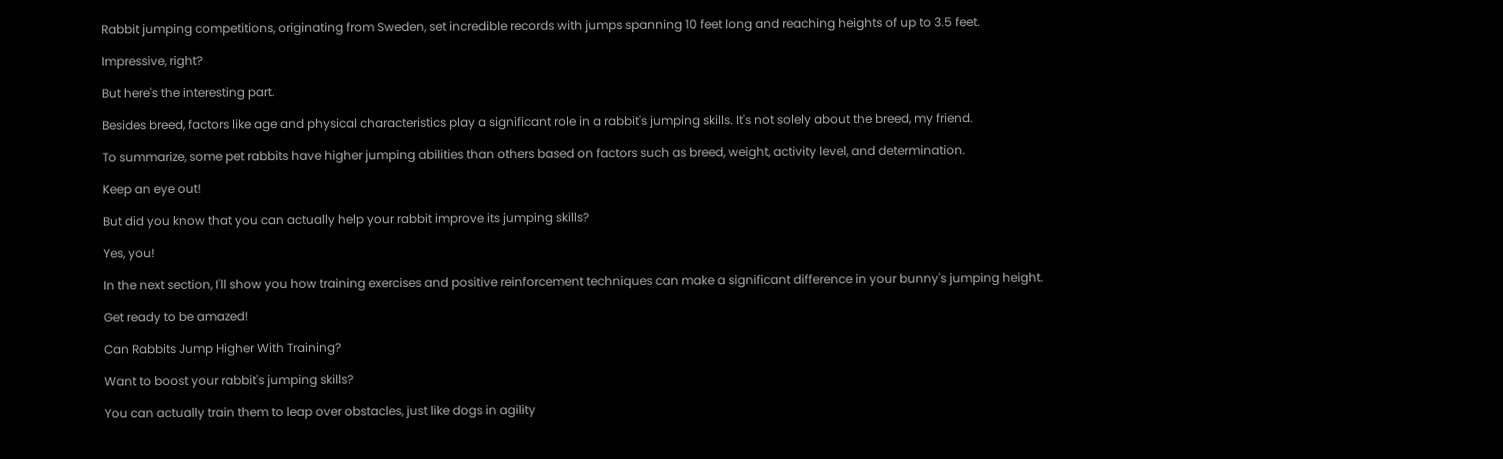Rabbit jumping competitions, originating from Sweden, set incredible records with jumps spanning 10 feet long and reaching heights of up to 3.5 feet.

Impressive, right?

But here's the interesting part.

Besides breed, factors like age and physical characteristics play a significant role in a rabbit's jumping skills. It's not solely about the breed, my friend.

To summarize, some pet rabbits have higher jumping abilities than others based on factors such as breed, weight, activity level, and determination.

Keep an eye out!

But did you know that you can actually help your rabbit improve its jumping skills?

Yes, you!

In the next section, I'll show you how training exercises and positive reinforcement techniques can make a significant difference in your bunny's jumping height.

Get ready to be amazed!

Can Rabbits Jump Higher With Training?

Want to boost your rabbit's jumping skills?

You can actually train them to leap over obstacles, just like dogs in agility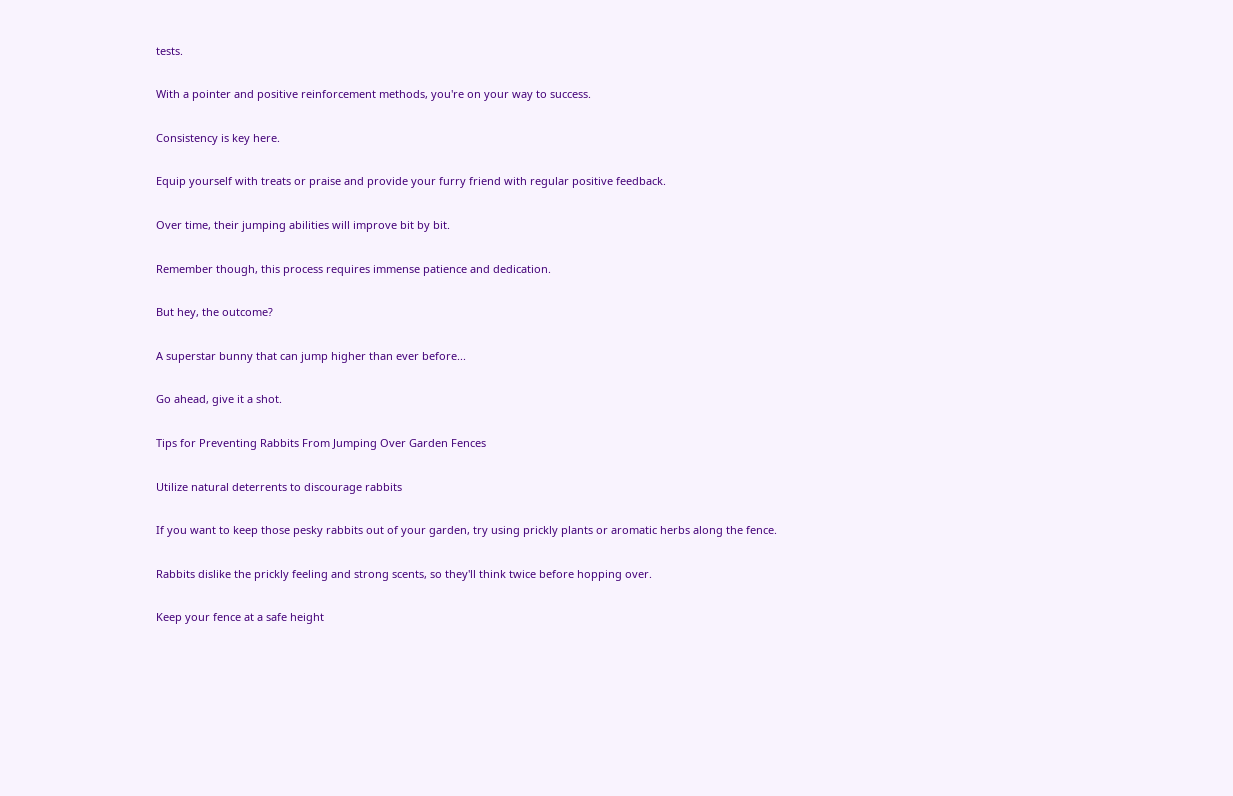tests.

With a pointer and positive reinforcement methods, you're on your way to success.

Consistency is key here.

Equip yourself with treats or praise and provide your furry friend with regular positive feedback.

Over time, their jumping abilities will improve bit by bit.

Remember though, this process requires immense patience and dedication.

But hey, the outcome?

A superstar bunny that can jump higher than ever before...

Go ahead, give it a shot.

Tips for Preventing Rabbits From Jumping Over Garden Fences

Utilize natural deterrents to discourage rabbits

If you want to keep those pesky rabbits out of your garden, try using prickly plants or aromatic herbs along the fence.

Rabbits dislike the prickly feeling and strong scents, so they'll think twice before hopping over.

Keep your fence at a safe height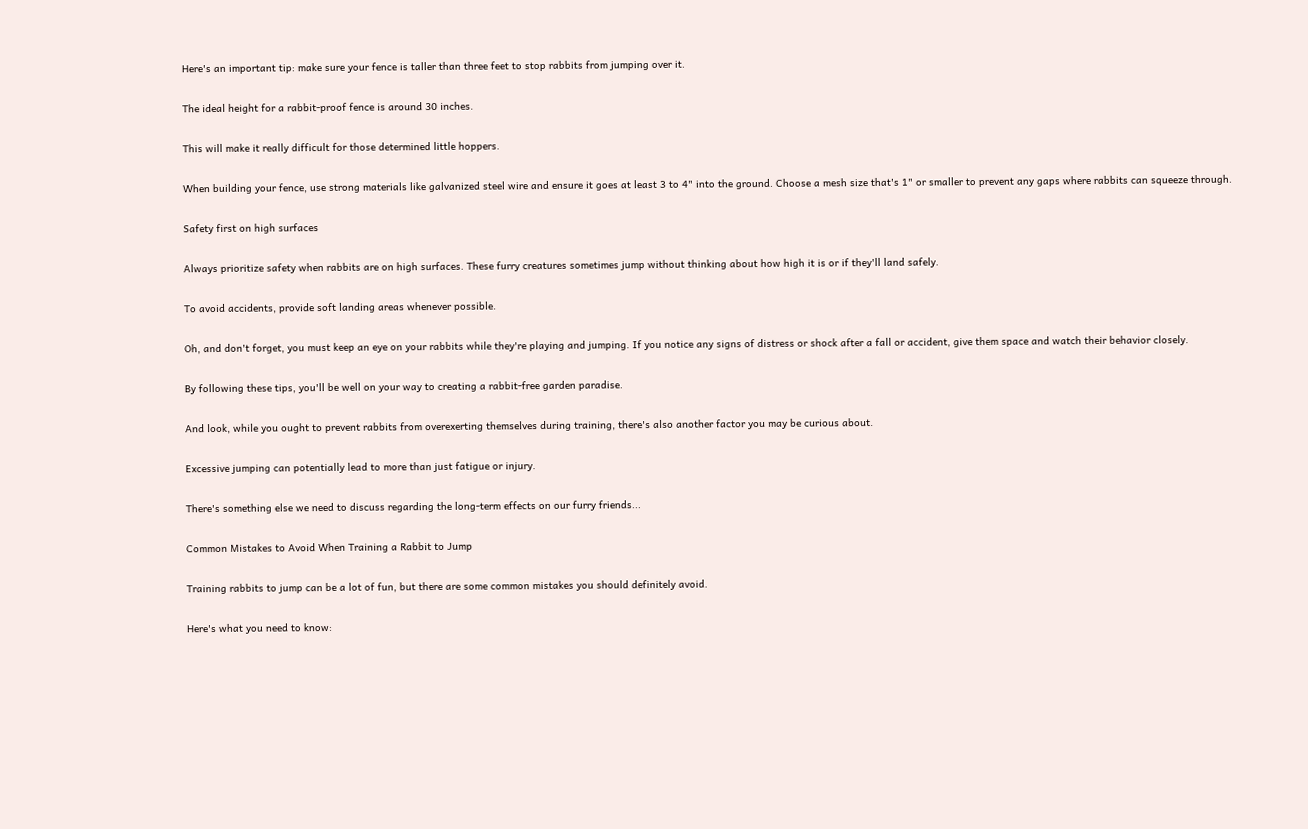Here's an important tip: make sure your fence is taller than three feet to stop rabbits from jumping over it.

The ideal height for a rabbit-proof fence is around 30 inches.

This will make it really difficult for those determined little hoppers.

When building your fence, use strong materials like galvanized steel wire and ensure it goes at least 3 to 4" into the ground. Choose a mesh size that's 1" or smaller to prevent any gaps where rabbits can squeeze through.

Safety first on high surfaces

Always prioritize safety when rabbits are on high surfaces. These furry creatures sometimes jump without thinking about how high it is or if they'll land safely.

To avoid accidents, provide soft landing areas whenever possible.

Oh, and don't forget, you must keep an eye on your rabbits while they're playing and jumping. If you notice any signs of distress or shock after a fall or accident, give them space and watch their behavior closely.

By following these tips, you'll be well on your way to creating a rabbit-free garden paradise.

And look, while you ought to prevent rabbits from overexerting themselves during training, there's also another factor you may be curious about.

Excessive jumping can potentially lead to more than just fatigue or injury.

There's something else we need to discuss regarding the long-term effects on our furry friends...

Common Mistakes to Avoid When Training a Rabbit to Jump

Training rabbits to jump can be a lot of fun, but there are some common mistakes you should definitely avoid.

Here's what you need to know: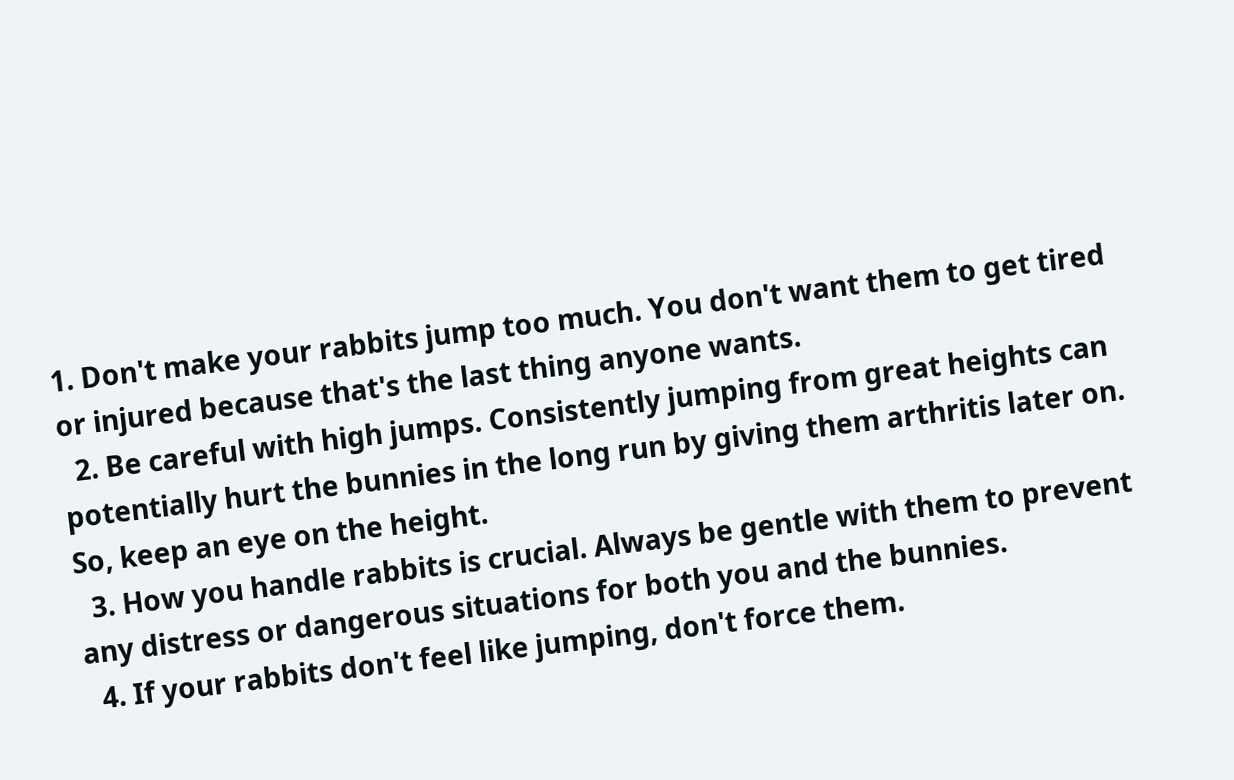1. Don't make your rabbits jump too much. You don't want them to get tired or injured because that's the last thing anyone wants.
  2. Be careful with high jumps. Consistently jumping from great heights can potentially hurt the bunnies in the long run by giving them arthritis later on. So, keep an eye on the height.
  3. How you handle rabbits is crucial. Always be gentle with them to prevent any distress or dangerous situations for both you and the bunnies.
  4. If your rabbits don't feel like jumping, don't force them.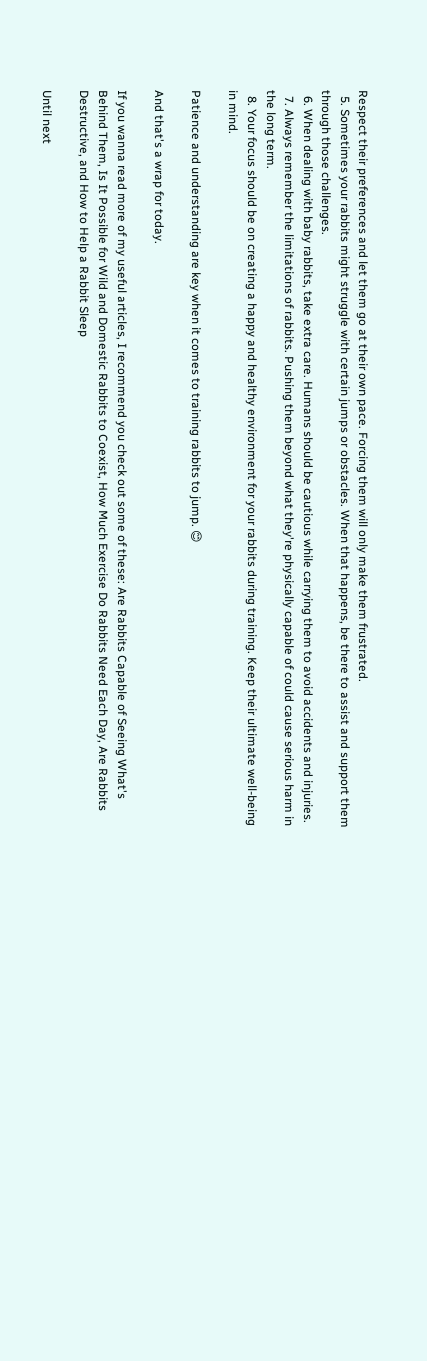Respect their preferences and let them go at their own pace. Forcing them will only make them frustrated.
  5. Sometimes your rabbits might struggle with certain jumps or obstacles. When that happens, be there to assist and support them through those challenges.
  6. When dealing with baby rabbits, take extra care. Humans should be cautious while carrying them to avoid accidents and injuries.
  7. Always remember the limitations of rabbits. Pushing them beyond what they're physically capable of could cause serious harm in the long term.
  8. Your focus should be on creating a happy and healthy environment for your rabbits during training. Keep their ultimate well-being in mind.

Patience and understanding are key when it comes to training rabbits to jump. 😊

And that's a wrap for today.

If you wanna read more of my useful articles, I recommend you check out some of these: Are Rabbits Capable of Seeing What's Behind Them, Is It Possible for Wild and Domestic Rabbits to Coexist, How Much Exercise Do Rabbits Need Each Day, Are Rabbits Destructive, and How to Help a Rabbit Sleep

Until next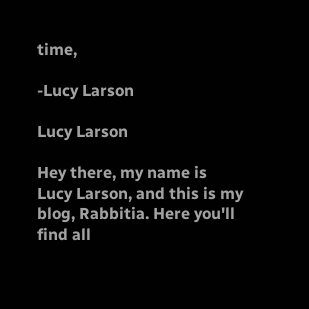time,

-Lucy Larson

Lucy Larson

Hey there, my name is Lucy Larson, and this is my blog, Rabbitia. Here you'll find all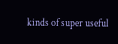kinds of super useful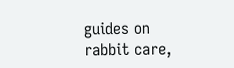guides on rabbit care,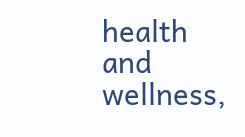health and wellness,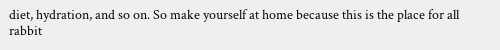diet, hydration, and so on. So make yourself at home because this is the place for all rabbit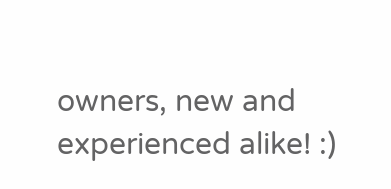owners, new and experienced alike! :)